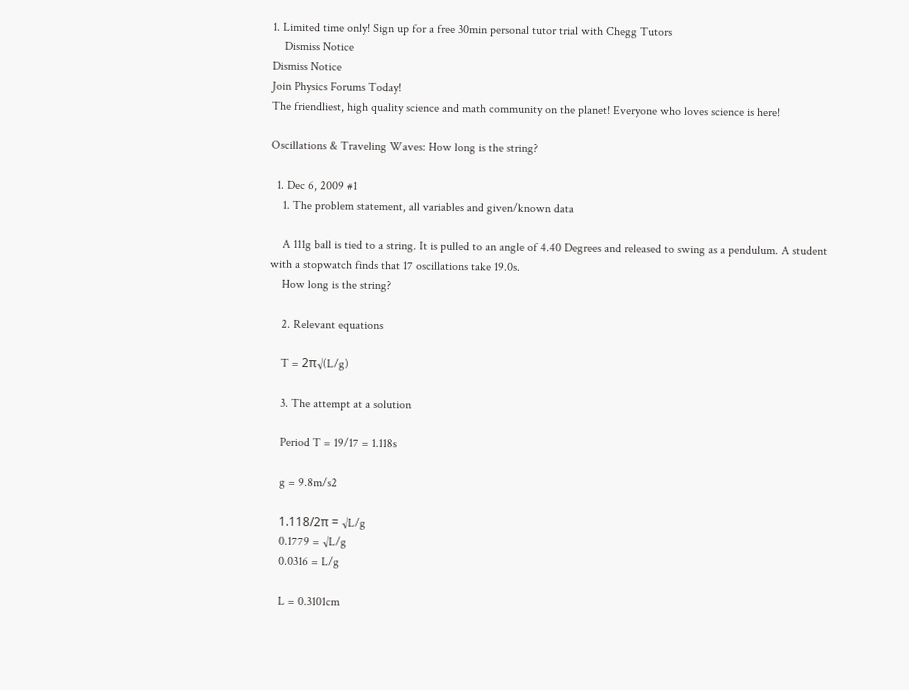1. Limited time only! Sign up for a free 30min personal tutor trial with Chegg Tutors
    Dismiss Notice
Dismiss Notice
Join Physics Forums Today!
The friendliest, high quality science and math community on the planet! Everyone who loves science is here!

Oscillations & Traveling Waves: How long is the string?

  1. Dec 6, 2009 #1
    1. The problem statement, all variables and given/known data

    A 111g ball is tied to a string. It is pulled to an angle of 4.40 Degrees and released to swing as a pendulum. A student with a stopwatch finds that 17 oscillations take 19.0s.
    How long is the string?

    2. Relevant equations

    T = 2π√(L/g)

    3. The attempt at a solution

    Period T = 19/17 = 1.118s

    g = 9.8m/s2

    1.118/2π = √L/g
    0.1779 = √L/g
    0.0316 = L/g

    L = 0.3101cm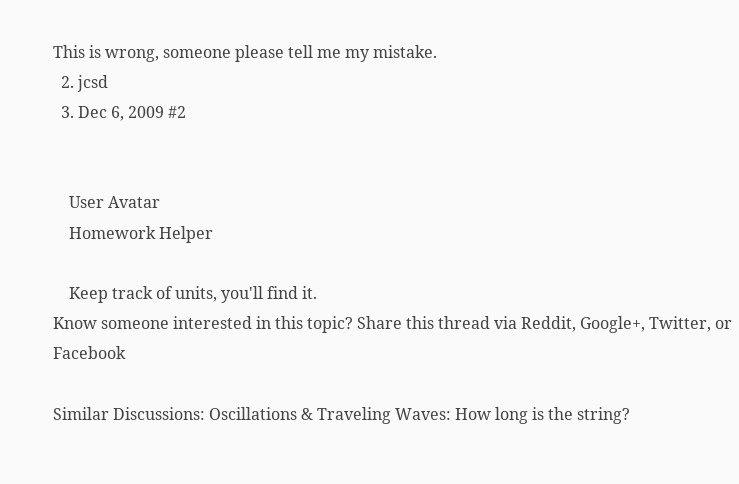This is wrong, someone please tell me my mistake.
  2. jcsd
  3. Dec 6, 2009 #2


    User Avatar
    Homework Helper

    Keep track of units, you'll find it.
Know someone interested in this topic? Share this thread via Reddit, Google+, Twitter, or Facebook

Similar Discussions: Oscillations & Traveling Waves: How long is the string?